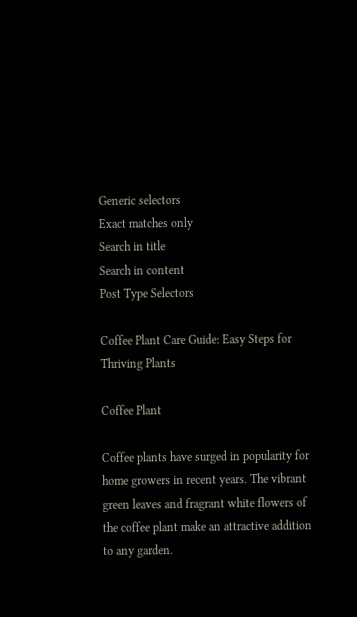Generic selectors
Exact matches only
Search in title
Search in content
Post Type Selectors

Coffee Plant Care Guide: Easy Steps for Thriving Plants

Coffee Plant

Coffee plants have surged in popularity for home growers in recent years. The vibrant green leaves and fragrant white flowers of the coffee plant make an attractive addition to any garden.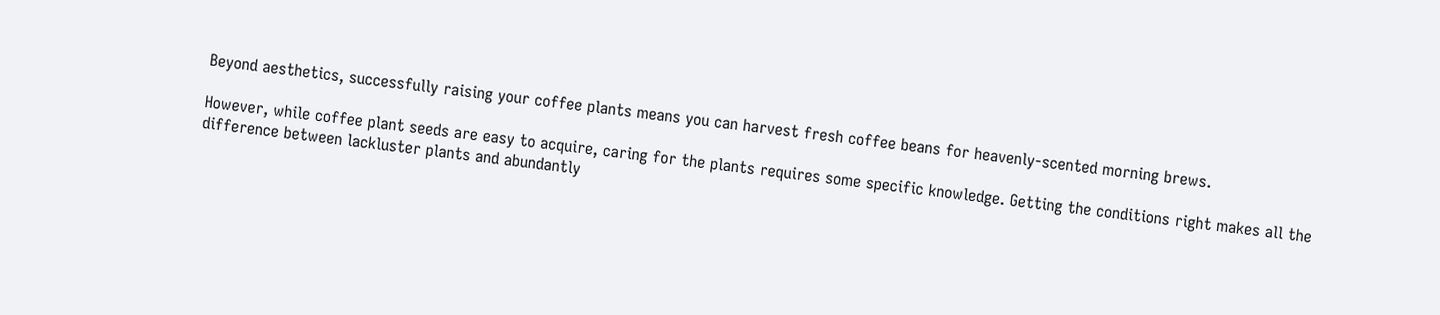Beyond aesthetics, successfully raising your coffee plants means you can harvest fresh coffee beans for heavenly-scented morning brews.

However, while coffee plant seeds are easy to acquire, caring for the plants requires some specific knowledge. Getting the conditions right makes all the difference between lackluster plants and abundantly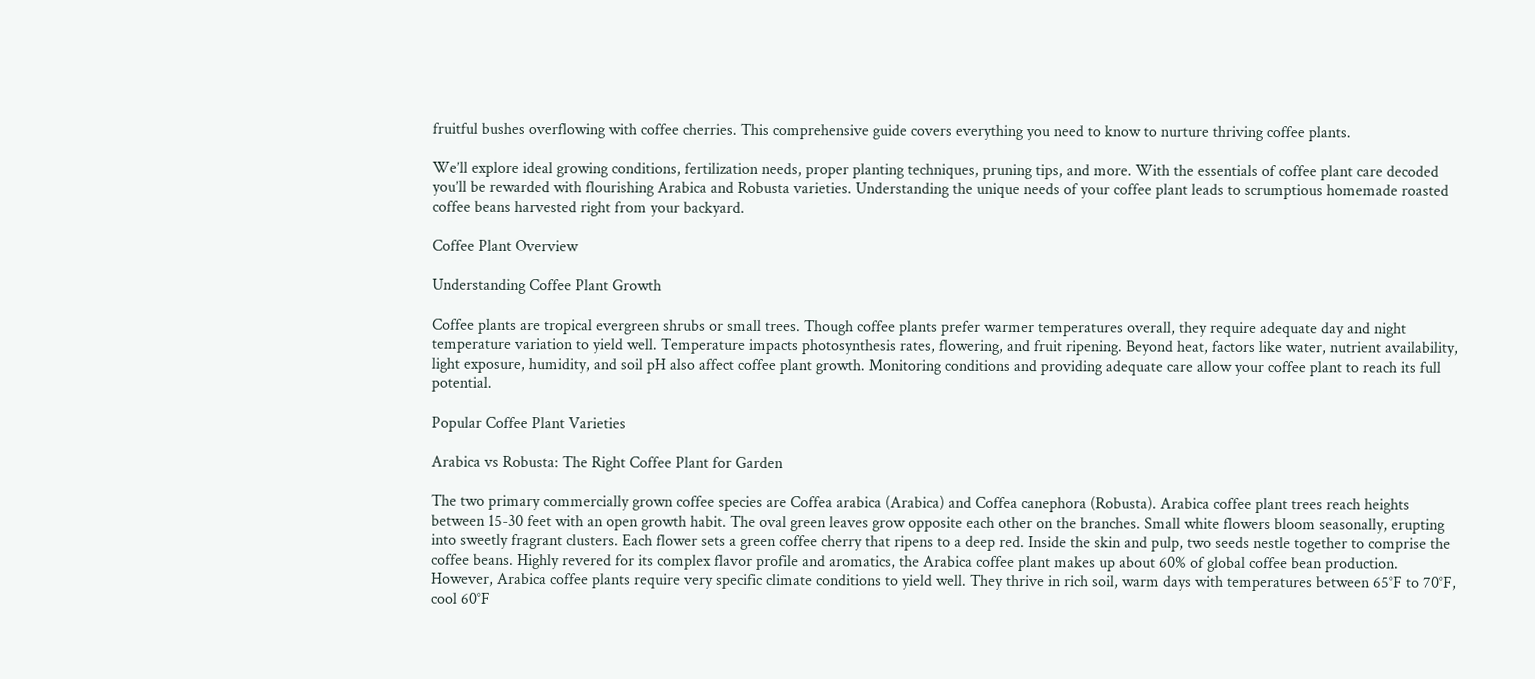fruitful bushes overflowing with coffee cherries. This comprehensive guide covers everything you need to know to nurture thriving coffee plants.

We’ll explore ideal growing conditions, fertilization needs, proper planting techniques, pruning tips, and more. With the essentials of coffee plant care decoded you’ll be rewarded with flourishing Arabica and Robusta varieties. Understanding the unique needs of your coffee plant leads to scrumptious homemade roasted coffee beans harvested right from your backyard.

Coffee Plant Overview

Understanding Coffee Plant Growth

Coffee plants are tropical evergreen shrubs or small trees. Though coffee plants prefer warmer temperatures overall, they require adequate day and night temperature variation to yield well. Temperature impacts photosynthesis rates, flowering, and fruit ripening. Beyond heat, factors like water, nutrient availability, light exposure, humidity, and soil pH also affect coffee plant growth. Monitoring conditions and providing adequate care allow your coffee plant to reach its full potential.

Popular Coffee Plant Varieties

Arabica vs Robusta: The Right Coffee Plant for Garden

The two primary commercially grown coffee species are Coffea arabica (Arabica) and Coffea canephora (Robusta). Arabica coffee plant trees reach heights between 15-30 feet with an open growth habit. The oval green leaves grow opposite each other on the branches. Small white flowers bloom seasonally, erupting into sweetly fragrant clusters. Each flower sets a green coffee cherry that ripens to a deep red. Inside the skin and pulp, two seeds nestle together to comprise the coffee beans. Highly revered for its complex flavor profile and aromatics, the Arabica coffee plant makes up about 60% of global coffee bean production. However, Arabica coffee plants require very specific climate conditions to yield well. They thrive in rich soil, warm days with temperatures between 65°F to 70°F, cool 60°F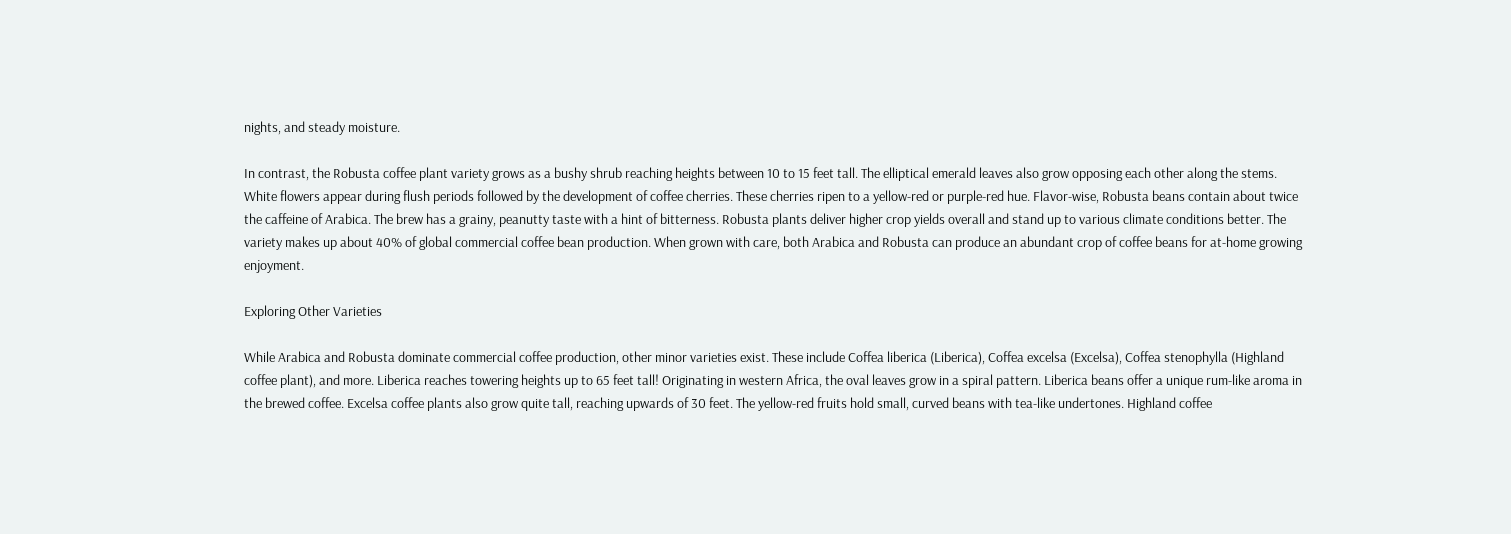nights, and steady moisture.

In contrast, the Robusta coffee plant variety grows as a bushy shrub reaching heights between 10 to 15 feet tall. The elliptical emerald leaves also grow opposing each other along the stems. White flowers appear during flush periods followed by the development of coffee cherries. These cherries ripen to a yellow-red or purple-red hue. Flavor-wise, Robusta beans contain about twice the caffeine of Arabica. The brew has a grainy, peanutty taste with a hint of bitterness. Robusta plants deliver higher crop yields overall and stand up to various climate conditions better. The variety makes up about 40% of global commercial coffee bean production. When grown with care, both Arabica and Robusta can produce an abundant crop of coffee beans for at-home growing enjoyment.

Exploring Other Varieties

While Arabica and Robusta dominate commercial coffee production, other minor varieties exist. These include Coffea liberica (Liberica), Coffea excelsa (Excelsa), Coffea stenophylla (Highland coffee plant), and more. Liberica reaches towering heights up to 65 feet tall! Originating in western Africa, the oval leaves grow in a spiral pattern. Liberica beans offer a unique rum-like aroma in the brewed coffee. Excelsa coffee plants also grow quite tall, reaching upwards of 30 feet. The yellow-red fruits hold small, curved beans with tea-like undertones. Highland coffee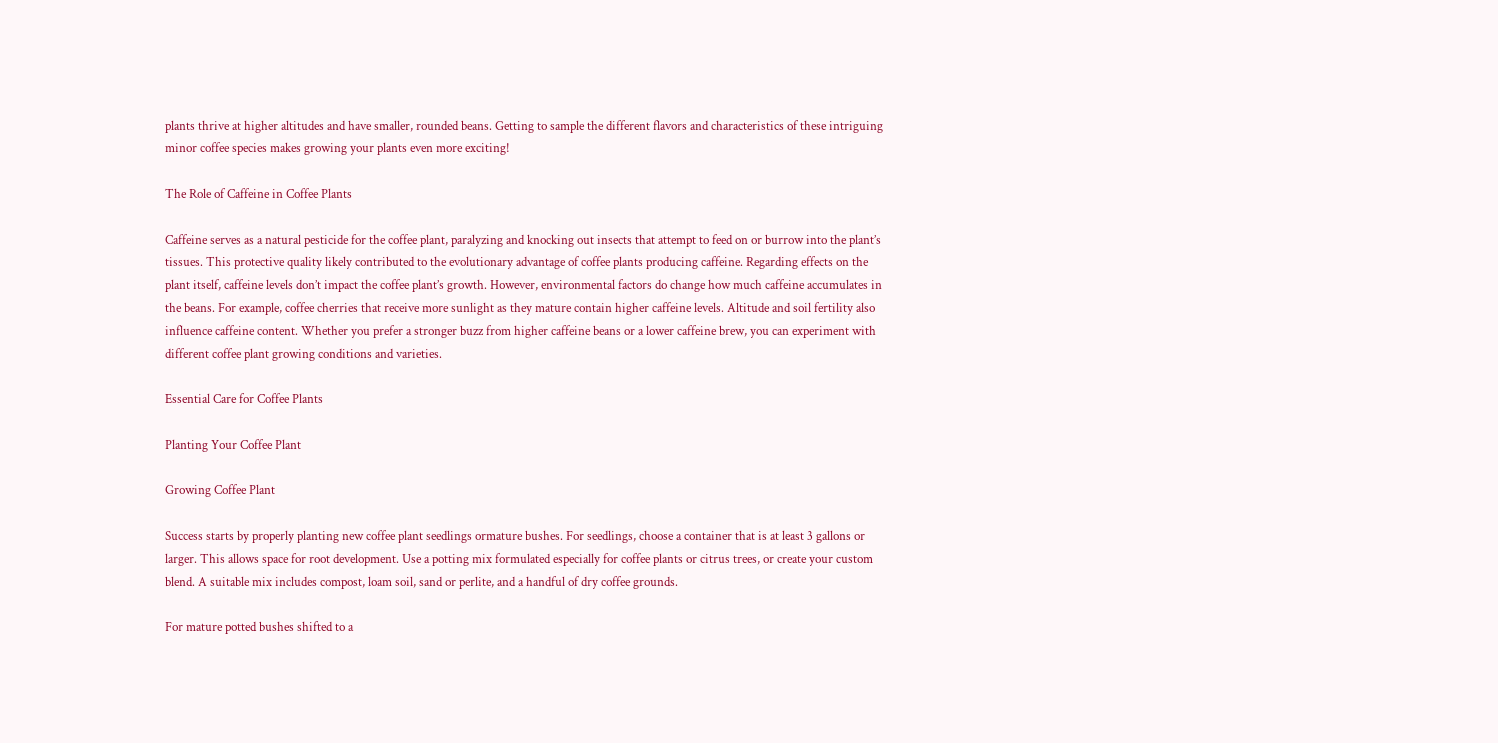plants thrive at higher altitudes and have smaller, rounded beans. Getting to sample the different flavors and characteristics of these intriguing minor coffee species makes growing your plants even more exciting!

The Role of Caffeine in Coffee Plants

Caffeine serves as a natural pesticide for the coffee plant, paralyzing and knocking out insects that attempt to feed on or burrow into the plant’s tissues. This protective quality likely contributed to the evolutionary advantage of coffee plants producing caffeine. Regarding effects on the plant itself, caffeine levels don’t impact the coffee plant’s growth. However, environmental factors do change how much caffeine accumulates in the beans. For example, coffee cherries that receive more sunlight as they mature contain higher caffeine levels. Altitude and soil fertility also influence caffeine content. Whether you prefer a stronger buzz from higher caffeine beans or a lower caffeine brew, you can experiment with different coffee plant growing conditions and varieties.

Essential Care for Coffee Plants

Planting Your Coffee Plant

Growing Coffee Plant

Success starts by properly planting new coffee plant seedlings ormature bushes. For seedlings, choose a container that is at least 3 gallons or larger. This allows space for root development. Use a potting mix formulated especially for coffee plants or citrus trees, or create your custom blend. A suitable mix includes compost, loam soil, sand or perlite, and a handful of dry coffee grounds.

For mature potted bushes shifted to a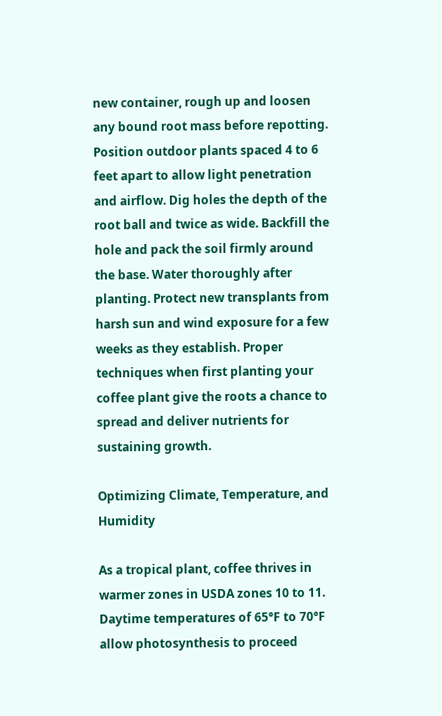new container, rough up and loosen any bound root mass before repotting. Position outdoor plants spaced 4 to 6 feet apart to allow light penetration and airflow. Dig holes the depth of the root ball and twice as wide. Backfill the hole and pack the soil firmly around the base. Water thoroughly after planting. Protect new transplants from harsh sun and wind exposure for a few weeks as they establish. Proper techniques when first planting your coffee plant give the roots a chance to spread and deliver nutrients for sustaining growth.

Optimizing Climate, Temperature, and Humidity

As a tropical plant, coffee thrives in warmer zones in USDA zones 10 to 11. Daytime temperatures of 65°F to 70°F allow photosynthesis to proceed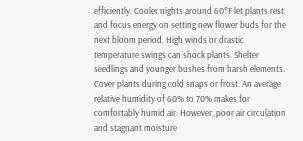efficiently. Cooler nights around 60°F let plants rest and focus energy on setting new flower buds for the next bloom period. High winds or drastic temperature swings can shock plants. Shelter seedlings and younger bushes from harsh elements. Cover plants during cold snaps or frost. An average relative humidity of 60% to 70% makes for comfortably humid air. However, poor air circulation and stagnant moisture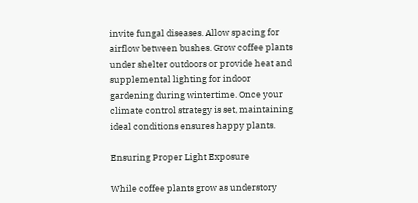invite fungal diseases. Allow spacing for airflow between bushes. Grow coffee plants under shelter outdoors or provide heat and supplemental lighting for indoor gardening during wintertime. Once your climate control strategy is set, maintaining ideal conditions ensures happy plants.

Ensuring Proper Light Exposure

While coffee plants grow as understory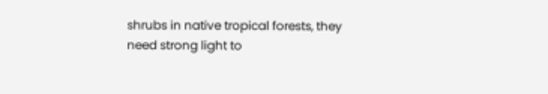shrubs in native tropical forests, they need strong light to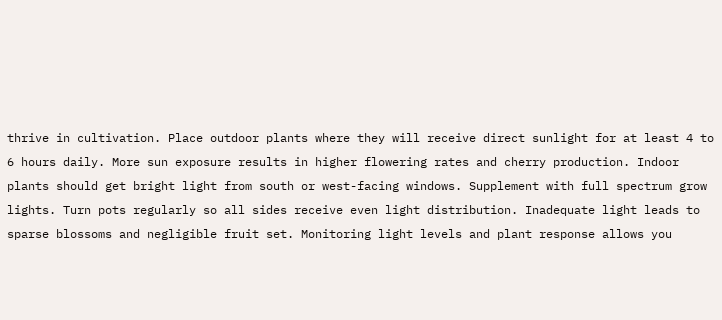thrive in cultivation. Place outdoor plants where they will receive direct sunlight for at least 4 to 6 hours daily. More sun exposure results in higher flowering rates and cherry production. Indoor plants should get bright light from south or west-facing windows. Supplement with full spectrum grow lights. Turn pots regularly so all sides receive even light distribution. Inadequate light leads to sparse blossoms and negligible fruit set. Monitoring light levels and plant response allows you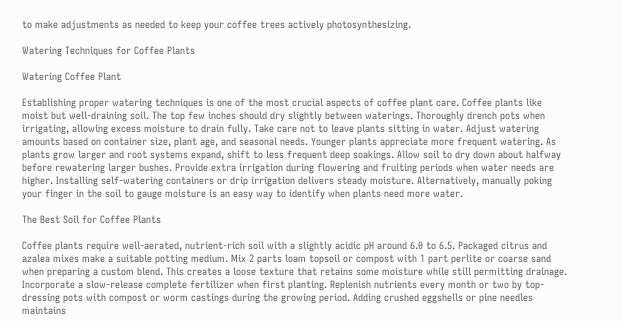to make adjustments as needed to keep your coffee trees actively photosynthesizing.

Watering Techniques for Coffee Plants

Watering Coffee Plant

Establishing proper watering techniques is one of the most crucial aspects of coffee plant care. Coffee plants like moist but well-draining soil. The top few inches should dry slightly between waterings. Thoroughly drench pots when irrigating, allowing excess moisture to drain fully. Take care not to leave plants sitting in water. Adjust watering amounts based on container size, plant age, and seasonal needs. Younger plants appreciate more frequent watering. As plants grow larger and root systems expand, shift to less frequent deep soakings. Allow soil to dry down about halfway before rewatering larger bushes. Provide extra irrigation during flowering and fruiting periods when water needs are higher. Installing self-watering containers or drip irrigation delivers steady moisture. Alternatively, manually poking your finger in the soil to gauge moisture is an easy way to identify when plants need more water.

The Best Soil for Coffee Plants

Coffee plants require well-aerated, nutrient-rich soil with a slightly acidic pH around 6.0 to 6.5. Packaged citrus and azalea mixes make a suitable potting medium. Mix 2 parts loam topsoil or compost with 1 part perlite or coarse sand when preparing a custom blend. This creates a loose texture that retains some moisture while still permitting drainage. Incorporate a slow-release complete fertilizer when first planting. Replenish nutrients every month or two by top-dressing pots with compost or worm castings during the growing period. Adding crushed eggshells or pine needles maintains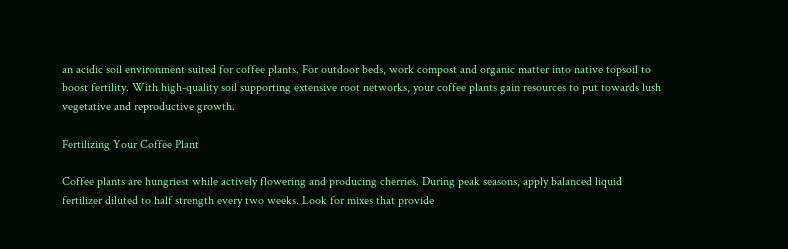an acidic soil environment suited for coffee plants. For outdoor beds, work compost and organic matter into native topsoil to boost fertility. With high-quality soil supporting extensive root networks, your coffee plants gain resources to put towards lush vegetative and reproductive growth.

Fertilizing Your Coffee Plant

Coffee plants are hungriest while actively flowering and producing cherries. During peak seasons, apply balanced liquid fertilizer diluted to half strength every two weeks. Look for mixes that provide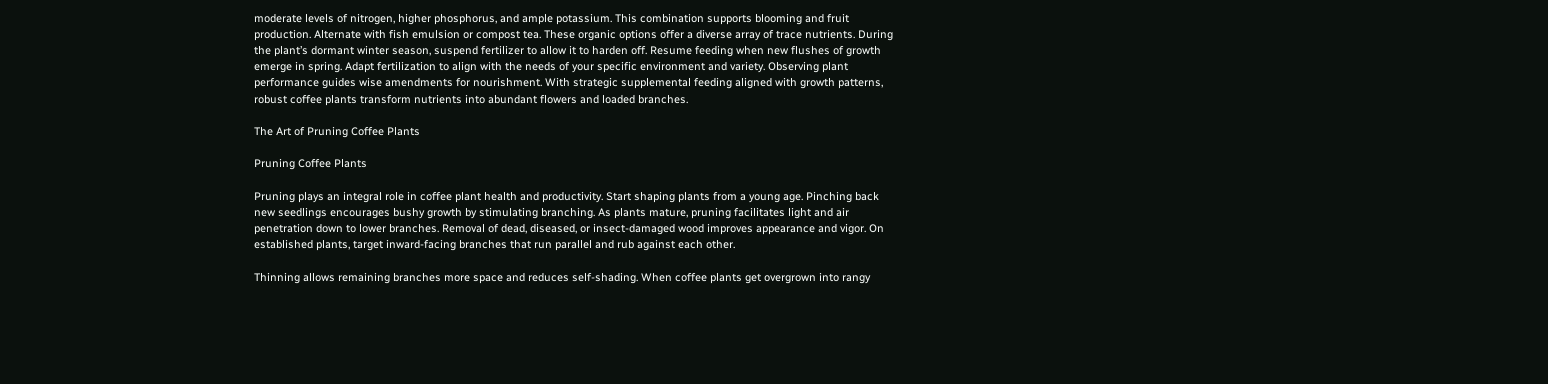moderate levels of nitrogen, higher phosphorus, and ample potassium. This combination supports blooming and fruit production. Alternate with fish emulsion or compost tea. These organic options offer a diverse array of trace nutrients. During the plant’s dormant winter season, suspend fertilizer to allow it to harden off. Resume feeding when new flushes of growth emerge in spring. Adapt fertilization to align with the needs of your specific environment and variety. Observing plant performance guides wise amendments for nourishment. With strategic supplemental feeding aligned with growth patterns, robust coffee plants transform nutrients into abundant flowers and loaded branches.

The Art of Pruning Coffee Plants

Pruning Coffee Plants

Pruning plays an integral role in coffee plant health and productivity. Start shaping plants from a young age. Pinching back new seedlings encourages bushy growth by stimulating branching. As plants mature, pruning facilitates light and air penetration down to lower branches. Removal of dead, diseased, or insect-damaged wood improves appearance and vigor. On established plants, target inward-facing branches that run parallel and rub against each other.

Thinning allows remaining branches more space and reduces self-shading. When coffee plants get overgrown into rangy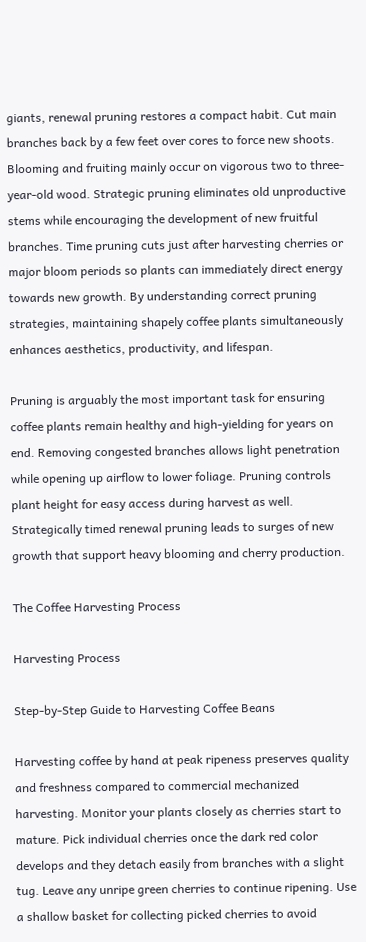giants, renewal pruning restores a compact habit. Cut main branches back by a few feet over cores to force new shoots. Blooming and fruiting mainly occur on vigorous two to three-year-old wood. Strategic pruning eliminates old unproductive stems while encouraging the development of new fruitful branches. Time pruning cuts just after harvesting cherries or major bloom periods so plants can immediately direct energy towards new growth. By understanding correct pruning strategies, maintaining shapely coffee plants simultaneously enhances aesthetics, productivity, and lifespan.

Pruning is arguably the most important task for ensuring coffee plants remain healthy and high-yielding for years on end. Removing congested branches allows light penetration while opening up airflow to lower foliage. Pruning controls plant height for easy access during harvest as well. Strategically timed renewal pruning leads to surges of new growth that support heavy blooming and cherry production.

The Coffee Harvesting Process

Harvesting Process

Step-by-Step Guide to Harvesting Coffee Beans

Harvesting coffee by hand at peak ripeness preserves quality and freshness compared to commercial mechanized harvesting. Monitor your plants closely as cherries start to mature. Pick individual cherries once the dark red color develops and they detach easily from branches with a slight tug. Leave any unripe green cherries to continue ripening. Use a shallow basket for collecting picked cherries to avoid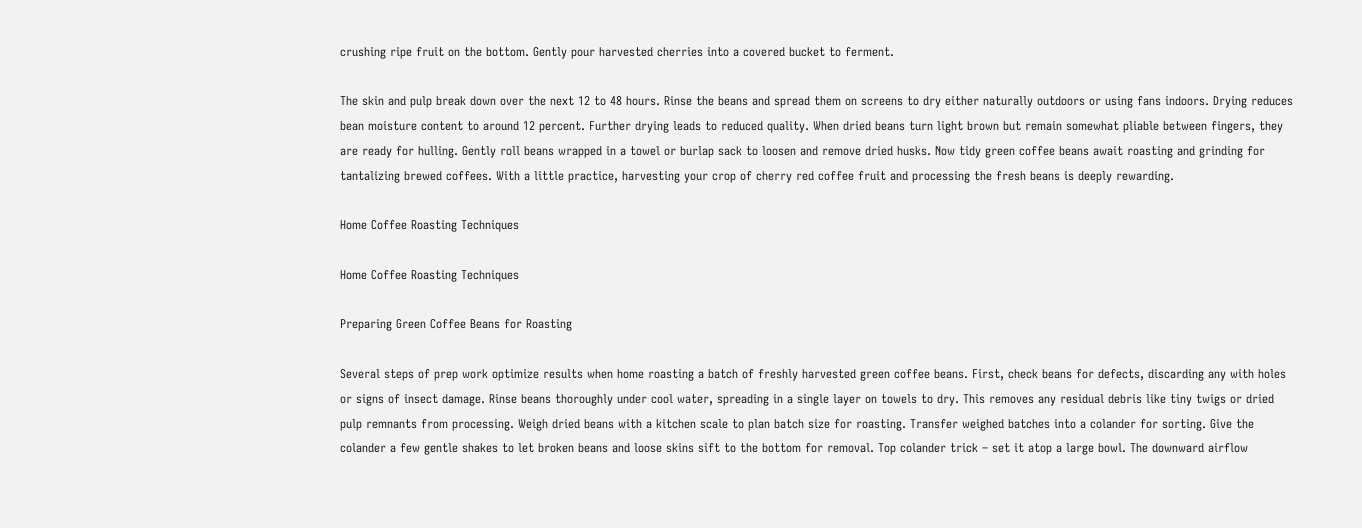crushing ripe fruit on the bottom. Gently pour harvested cherries into a covered bucket to ferment.

The skin and pulp break down over the next 12 to 48 hours. Rinse the beans and spread them on screens to dry either naturally outdoors or using fans indoors. Drying reduces bean moisture content to around 12 percent. Further drying leads to reduced quality. When dried beans turn light brown but remain somewhat pliable between fingers, they are ready for hulling. Gently roll beans wrapped in a towel or burlap sack to loosen and remove dried husks. Now tidy green coffee beans await roasting and grinding for tantalizing brewed coffees. With a little practice, harvesting your crop of cherry red coffee fruit and processing the fresh beans is deeply rewarding.

Home Coffee Roasting Techniques

Home Coffee Roasting Techniques

Preparing Green Coffee Beans for Roasting

Several steps of prep work optimize results when home roasting a batch of freshly harvested green coffee beans. First, check beans for defects, discarding any with holes or signs of insect damage. Rinse beans thoroughly under cool water, spreading in a single layer on towels to dry. This removes any residual debris like tiny twigs or dried pulp remnants from processing. Weigh dried beans with a kitchen scale to plan batch size for roasting. Transfer weighed batches into a colander for sorting. Give the colander a few gentle shakes to let broken beans and loose skins sift to the bottom for removal. Top colander trick – set it atop a large bowl. The downward airflow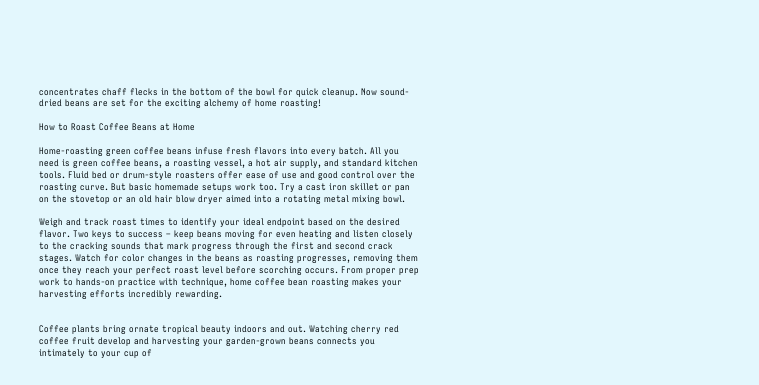concentrates chaff flecks in the bottom of the bowl for quick cleanup. Now sound-dried beans are set for the exciting alchemy of home roasting!

How to Roast Coffee Beans at Home

Home-roasting green coffee beans infuse fresh flavors into every batch. All you need is green coffee beans, a roasting vessel, a hot air supply, and standard kitchen tools. Fluid bed or drum-style roasters offer ease of use and good control over the roasting curve. But basic homemade setups work too. Try a cast iron skillet or pan on the stovetop or an old hair blow dryer aimed into a rotating metal mixing bowl.

Weigh and track roast times to identify your ideal endpoint based on the desired flavor. Two keys to success – keep beans moving for even heating and listen closely to the cracking sounds that mark progress through the first and second crack stages. Watch for color changes in the beans as roasting progresses, removing them once they reach your perfect roast level before scorching occurs. From proper prep work to hands-on practice with technique, home coffee bean roasting makes your harvesting efforts incredibly rewarding.


Coffee plants bring ornate tropical beauty indoors and out. Watching cherry red coffee fruit develop and harvesting your garden-grown beans connects you intimately to your cup of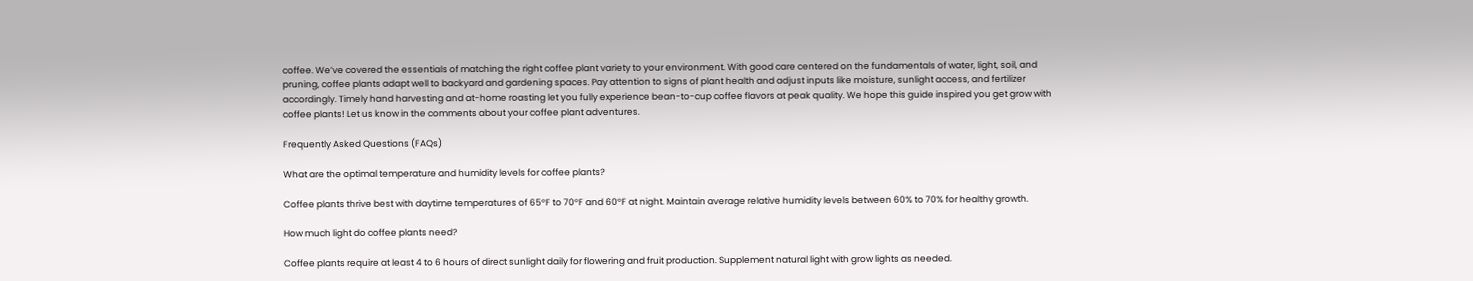coffee. We’ve covered the essentials of matching the right coffee plant variety to your environment. With good care centered on the fundamentals of water, light, soil, and pruning, coffee plants adapt well to backyard and gardening spaces. Pay attention to signs of plant health and adjust inputs like moisture, sunlight access, and fertilizer accordingly. Timely hand harvesting and at-home roasting let you fully experience bean-to-cup coffee flavors at peak quality. We hope this guide inspired you get grow with coffee plants! Let us know in the comments about your coffee plant adventures.

Frequently Asked Questions (FAQs)

What are the optimal temperature and humidity levels for coffee plants?

Coffee plants thrive best with daytime temperatures of 65°F to 70°F and 60°F at night. Maintain average relative humidity levels between 60% to 70% for healthy growth.

How much light do coffee plants need?

Coffee plants require at least 4 to 6 hours of direct sunlight daily for flowering and fruit production. Supplement natural light with grow lights as needed.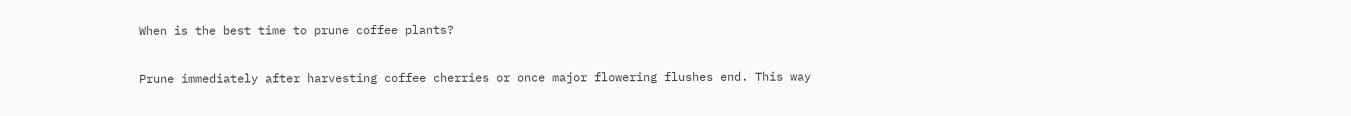When is the best time to prune coffee plants?

Prune immediately after harvesting coffee cherries or once major flowering flushes end. This way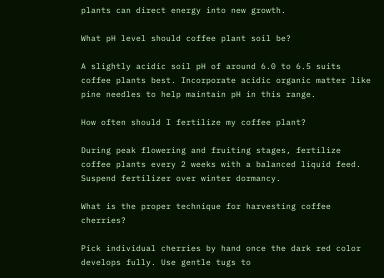plants can direct energy into new growth.

What pH level should coffee plant soil be?

A slightly acidic soil pH of around 6.0 to 6.5 suits coffee plants best. Incorporate acidic organic matter like pine needles to help maintain pH in this range.

How often should I fertilize my coffee plant?

During peak flowering and fruiting stages, fertilize coffee plants every 2 weeks with a balanced liquid feed. Suspend fertilizer over winter dormancy.

What is the proper technique for harvesting coffee cherries?

Pick individual cherries by hand once the dark red color develops fully. Use gentle tugs to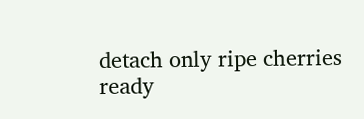detach only ripe cherries ready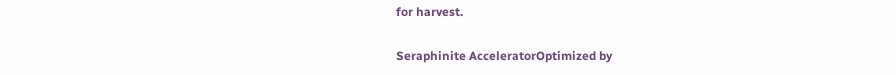for harvest.

Seraphinite AcceleratorOptimized by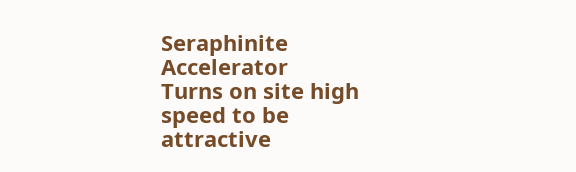Seraphinite Accelerator
Turns on site high speed to be attractive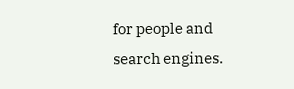for people and search engines.